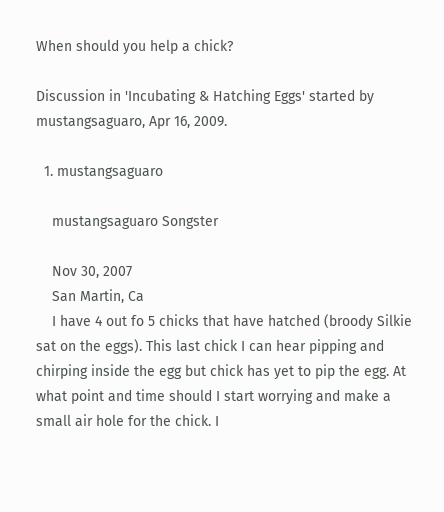When should you help a chick?

Discussion in 'Incubating & Hatching Eggs' started by mustangsaguaro, Apr 16, 2009.

  1. mustangsaguaro

    mustangsaguaro Songster

    Nov 30, 2007
    San Martin, Ca
    I have 4 out fo 5 chicks that have hatched (broody Silkie sat on the eggs). This last chick I can hear pipping and chirping inside the egg but chick has yet to pip the egg. At what point and time should I start worrying and make a small air hole for the chick. I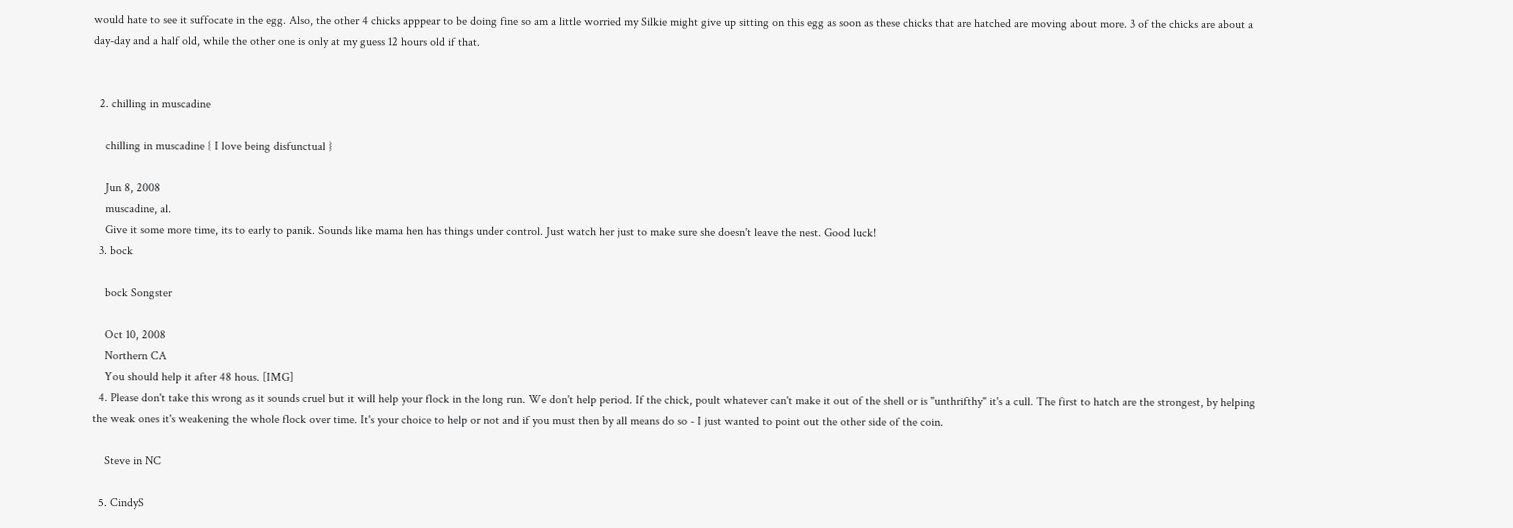would hate to see it suffocate in the egg. Also, the other 4 chicks apppear to be doing fine so am a little worried my Silkie might give up sitting on this egg as soon as these chicks that are hatched are moving about more. 3 of the chicks are about a day-day and a half old, while the other one is only at my guess 12 hours old if that.


  2. chilling in muscadine

    chilling in muscadine { I love being disfunctual }

    Jun 8, 2008
    muscadine, al.
    Give it some more time, its to early to panik. Sounds like mama hen has things under control. Just watch her just to make sure she doesn't leave the nest. Good luck!
  3. bock

    bock Songster

    Oct 10, 2008
    Northern CA
    You should help it after 48 hous. [IMG]
  4. Please don't take this wrong as it sounds cruel but it will help your flock in the long run. We don't help period. If the chick, poult whatever can't make it out of the shell or is "unthrifthy" it's a cull. The first to hatch are the strongest, by helping the weak ones it's weakening the whole flock over time. It's your choice to help or not and if you must then by all means do so - I just wanted to point out the other side of the coin.

    Steve in NC

  5. CindyS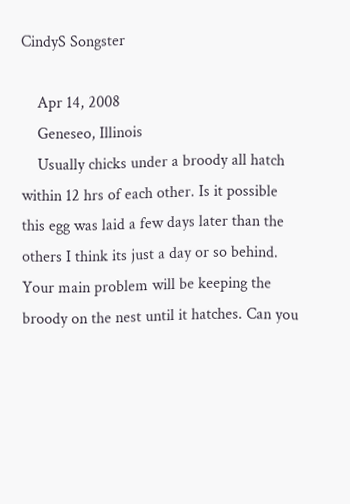CindyS Songster

    Apr 14, 2008
    Geneseo, Illinois
    Usually chicks under a broody all hatch within 12 hrs of each other. Is it possible this egg was laid a few days later than the others I think its just a day or so behind. Your main problem will be keeping the broody on the nest until it hatches. Can you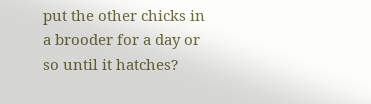put the other chicks in a brooder for a day or so until it hatches?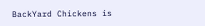BackYard Chickens is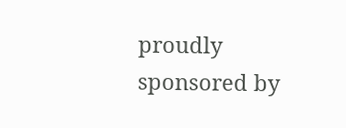proudly sponsored by